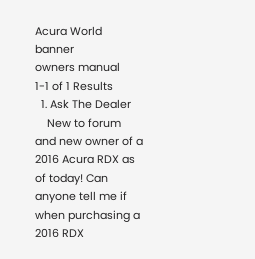Acura World banner
owners manual
1-1 of 1 Results
  1. Ask The Dealer
    New to forum and new owner of a 2016 Acura RDX as of today! Can anyone tell me if when purchasing a 2016 RDX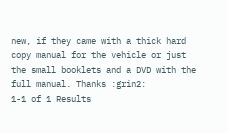new, if they came with a thick hard copy manual for the vehicle or just the small booklets and a DVD with the full manual. Thanks :grin2:
1-1 of 1 Results